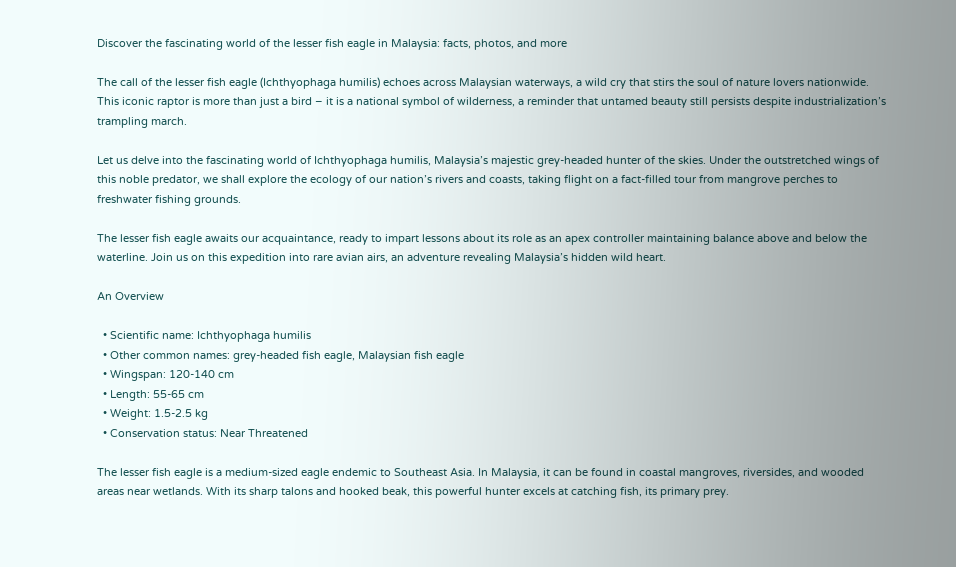Discover the fascinating world of the lesser fish eagle in Malaysia: facts, photos, and more

The call of the lesser fish eagle (Ichthyophaga humilis) echoes across Malaysian waterways, a wild cry that stirs the soul of nature lovers nationwide. This iconic raptor is more than just a bird – it is a national symbol of wilderness, a reminder that untamed beauty still persists despite industrialization’s trampling march.

Let us delve into the fascinating world of Ichthyophaga humilis, Malaysia’s majestic grey-headed hunter of the skies. Under the outstretched wings of this noble predator, we shall explore the ecology of our nation’s rivers and coasts, taking flight on a fact-filled tour from mangrove perches to freshwater fishing grounds.

The lesser fish eagle awaits our acquaintance, ready to impart lessons about its role as an apex controller maintaining balance above and below the waterline. Join us on this expedition into rare avian airs, an adventure revealing Malaysia’s hidden wild heart.

An Overview

  • Scientific name: Ichthyophaga humilis
  • Other common names: grey-headed fish eagle, Malaysian fish eagle
  • Wingspan: 120-140 cm
  • Length: 55-65 cm
  • Weight: 1.5-2.5 kg
  • Conservation status: Near Threatened

The lesser fish eagle is a medium-sized eagle endemic to Southeast Asia. In Malaysia, it can be found in coastal mangroves, riversides, and wooded areas near wetlands. With its sharp talons and hooked beak, this powerful hunter excels at catching fish, its primary prey.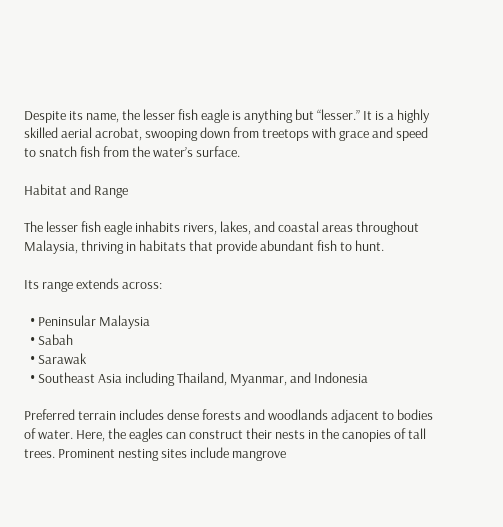Despite its name, the lesser fish eagle is anything but “lesser.” It is a highly skilled aerial acrobat, swooping down from treetops with grace and speed to snatch fish from the water’s surface.

Habitat and Range

The lesser fish eagle inhabits rivers, lakes, and coastal areas throughout Malaysia, thriving in habitats that provide abundant fish to hunt.

Its range extends across:

  • Peninsular Malaysia
  • Sabah
  • Sarawak
  • Southeast Asia including Thailand, Myanmar, and Indonesia

Preferred terrain includes dense forests and woodlands adjacent to bodies of water. Here, the eagles can construct their nests in the canopies of tall trees. Prominent nesting sites include mangrove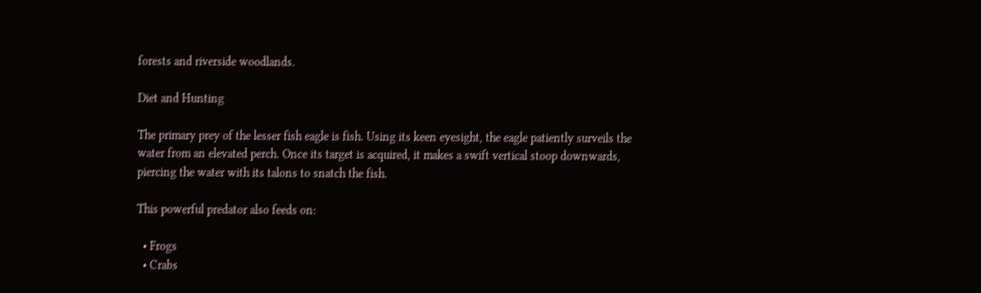forests and riverside woodlands.

Diet and Hunting

The primary prey of the lesser fish eagle is fish. Using its keen eyesight, the eagle patiently surveils the water from an elevated perch. Once its target is acquired, it makes a swift vertical stoop downwards, piercing the water with its talons to snatch the fish.

This powerful predator also feeds on:

  • Frogs
  • Crabs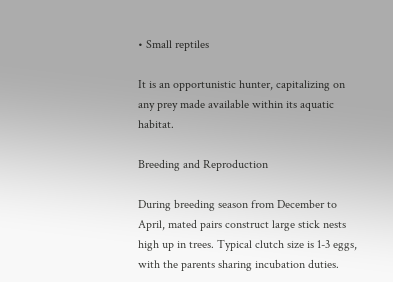• Small reptiles

It is an opportunistic hunter, capitalizing on any prey made available within its aquatic habitat.

Breeding and Reproduction

During breeding season from December to April, mated pairs construct large stick nests high up in trees. Typical clutch size is 1-3 eggs, with the parents sharing incubation duties.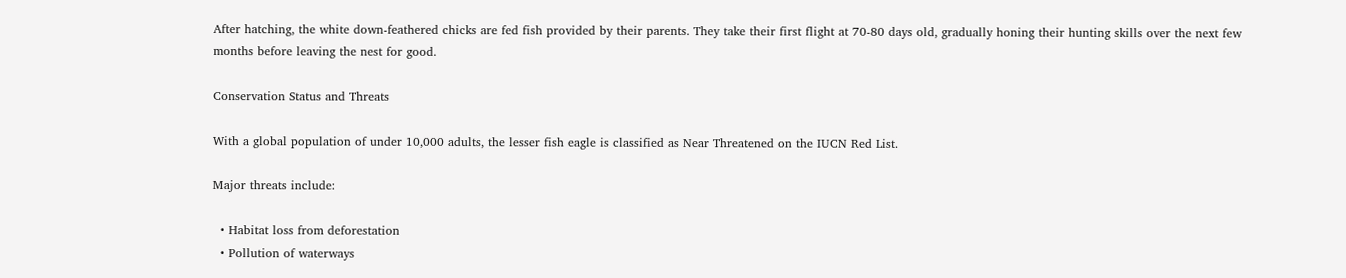After hatching, the white down-feathered chicks are fed fish provided by their parents. They take their first flight at 70-80 days old, gradually honing their hunting skills over the next few months before leaving the nest for good.

Conservation Status and Threats

With a global population of under 10,000 adults, the lesser fish eagle is classified as Near Threatened on the IUCN Red List.

Major threats include:

  • Habitat loss from deforestation
  • Pollution of waterways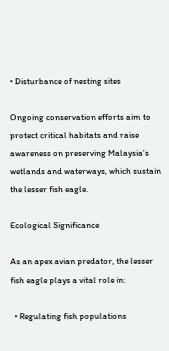• Disturbance of nesting sites

Ongoing conservation efforts aim to protect critical habitats and raise awareness on preserving Malaysia’s wetlands and waterways, which sustain the lesser fish eagle.

Ecological Significance

As an apex avian predator, the lesser fish eagle plays a vital role in:

  • Regulating fish populations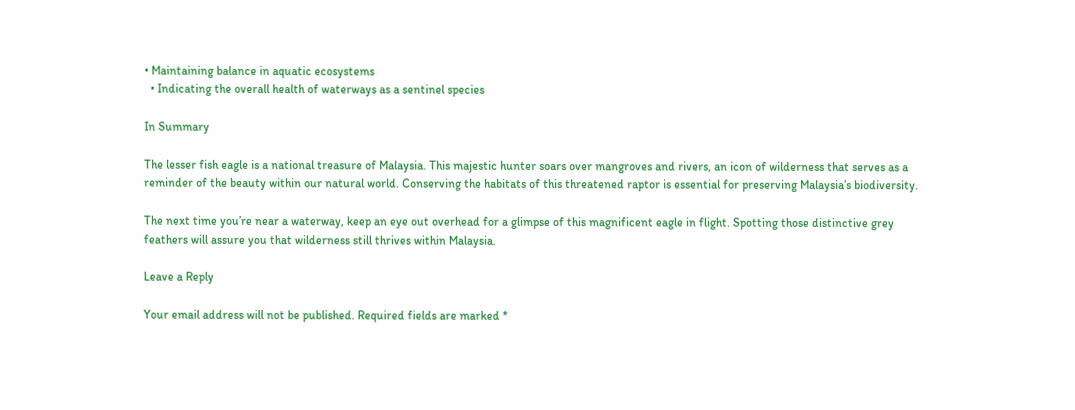• Maintaining balance in aquatic ecosystems
  • Indicating the overall health of waterways as a sentinel species

In Summary

The lesser fish eagle is a national treasure of Malaysia. This majestic hunter soars over mangroves and rivers, an icon of wilderness that serves as a reminder of the beauty within our natural world. Conserving the habitats of this threatened raptor is essential for preserving Malaysia’s biodiversity.

The next time you’re near a waterway, keep an eye out overhead for a glimpse of this magnificent eagle in flight. Spotting those distinctive grey feathers will assure you that wilderness still thrives within Malaysia.

Leave a Reply

Your email address will not be published. Required fields are marked *